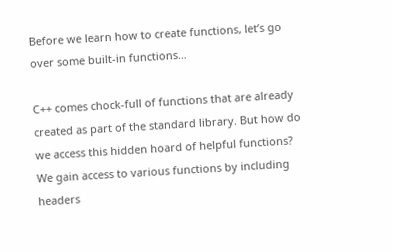Before we learn how to create functions, let’s go over some built-in functions…

C++ comes chock-full of functions that are already created as part of the standard library. But how do we access this hidden hoard of helpful functions? We gain access to various functions by including headers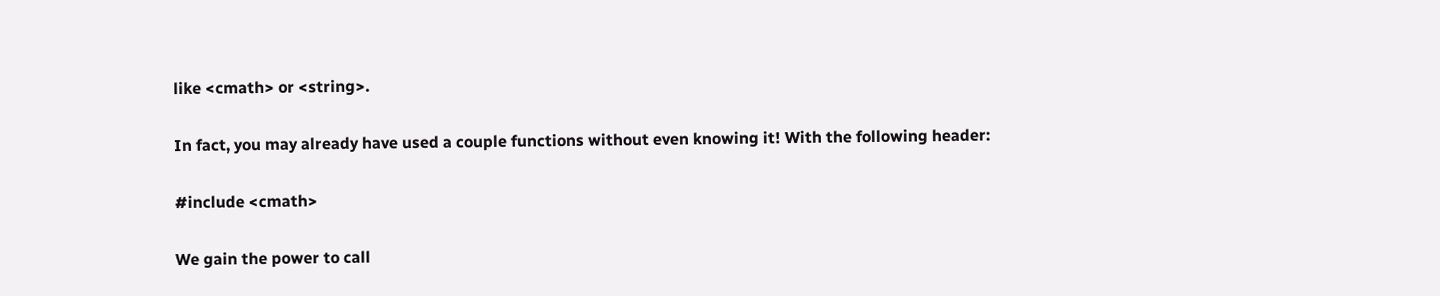like <cmath> or <string>.

In fact, you may already have used a couple functions without even knowing it! With the following header:

#include <cmath>

We gain the power to call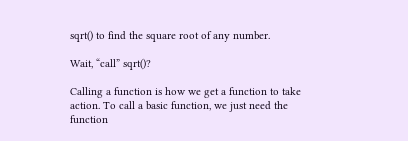sqrt() to find the square root of any number.

Wait, “call” sqrt()?

Calling a function is how we get a function to take action. To call a basic function, we just need the function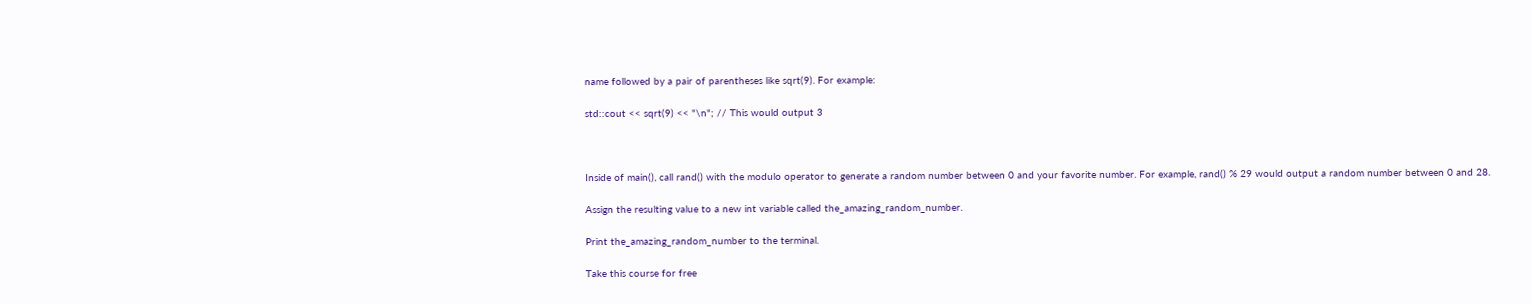name followed by a pair of parentheses like sqrt(9). For example:

std::cout << sqrt(9) << "\n"; // This would output 3



Inside of main(), call rand() with the modulo operator to generate a random number between 0 and your favorite number. For example, rand() % 29 would output a random number between 0 and 28.

Assign the resulting value to a new int variable called the_amazing_random_number.

Print the_amazing_random_number to the terminal.

Take this course for free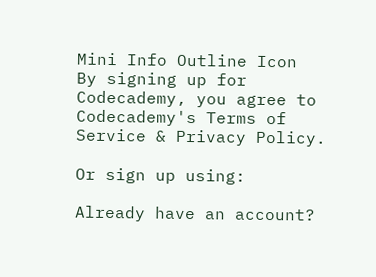Mini Info Outline Icon
By signing up for Codecademy, you agree to Codecademy's Terms of Service & Privacy Policy.

Or sign up using:

Already have an account?